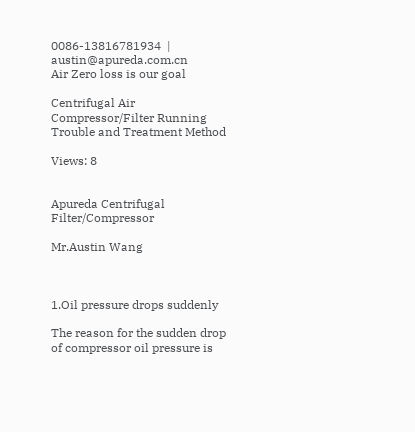0086-13816781934  |     austin@apureda.com.cn
Air Zero loss is our goal

Centrifugal Air Compressor/Filter Running Trouble and Treatment Method

Views: 8


Apureda Centrifugal Filter/Compressor

Mr.Austin Wang



1.Oil pressure drops suddenly

The reason for the sudden drop of compressor oil pressure is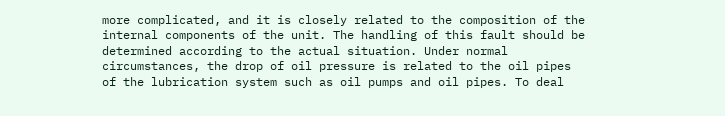more complicated, and it is closely related to the composition of the internal components of the unit. The handling of this fault should be determined according to the actual situation. Under normal circumstances, the drop of oil pressure is related to the oil pipes of the lubrication system such as oil pumps and oil pipes. To deal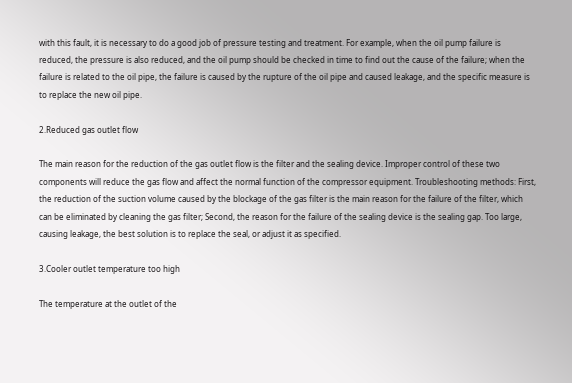with this fault, it is necessary to do a good job of pressure testing and treatment. For example, when the oil pump failure is reduced, the pressure is also reduced, and the oil pump should be checked in time to find out the cause of the failure; when the failure is related to the oil pipe, the failure is caused by the rupture of the oil pipe and caused leakage, and the specific measure is to replace the new oil pipe.

2.Reduced gas outlet flow

The main reason for the reduction of the gas outlet flow is the filter and the sealing device. Improper control of these two components will reduce the gas flow and affect the normal function of the compressor equipment. Troubleshooting methods: First, the reduction of the suction volume caused by the blockage of the gas filter is the main reason for the failure of the filter, which can be eliminated by cleaning the gas filter; Second, the reason for the failure of the sealing device is the sealing gap. Too large, causing leakage, the best solution is to replace the seal, or adjust it as specified.

3.Cooler outlet temperature too high

The temperature at the outlet of the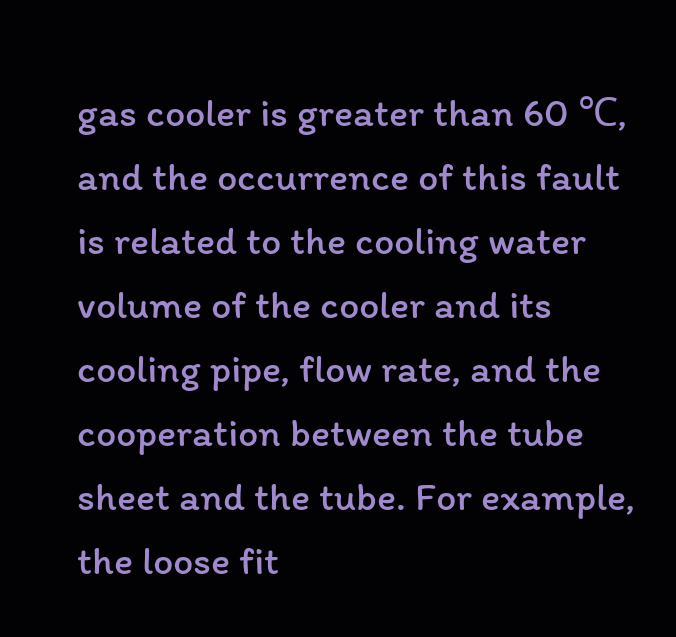gas cooler is greater than 60 ℃, and the occurrence of this fault is related to the cooling water volume of the cooler and its cooling pipe, flow rate, and the cooperation between the tube sheet and the tube. For example, the loose fit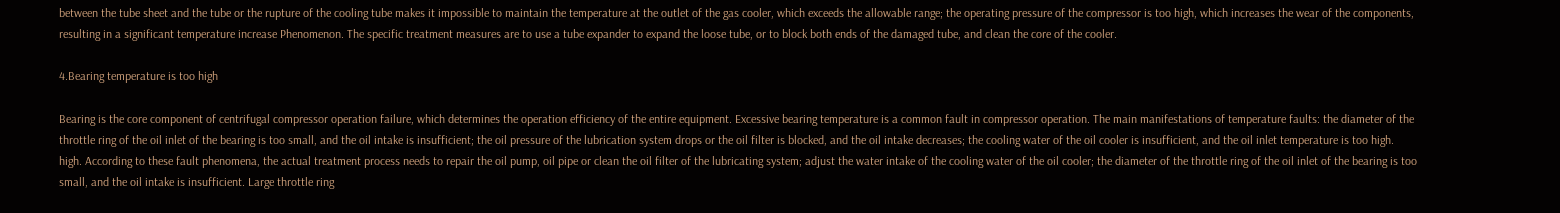between the tube sheet and the tube or the rupture of the cooling tube makes it impossible to maintain the temperature at the outlet of the gas cooler, which exceeds the allowable range; the operating pressure of the compressor is too high, which increases the wear of the components, resulting in a significant temperature increase Phenomenon. The specific treatment measures are to use a tube expander to expand the loose tube, or to block both ends of the damaged tube, and clean the core of the cooler.

4.Bearing temperature is too high

Bearing is the core component of centrifugal compressor operation failure, which determines the operation efficiency of the entire equipment. Excessive bearing temperature is a common fault in compressor operation. The main manifestations of temperature faults: the diameter of the throttle ring of the oil inlet of the bearing is too small, and the oil intake is insufficient; the oil pressure of the lubrication system drops or the oil filter is blocked, and the oil intake decreases; the cooling water of the oil cooler is insufficient, and the oil inlet temperature is too high. high. According to these fault phenomena, the actual treatment process needs to repair the oil pump, oil pipe or clean the oil filter of the lubricating system; adjust the water intake of the cooling water of the oil cooler; the diameter of the throttle ring of the oil inlet of the bearing is too small, and the oil intake is insufficient. Large throttle ring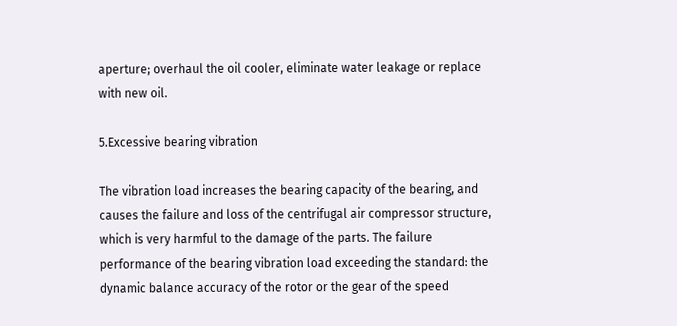aperture; overhaul the oil cooler, eliminate water leakage or replace with new oil.

5.Excessive bearing vibration

The vibration load increases the bearing capacity of the bearing, and causes the failure and loss of the centrifugal air compressor structure, which is very harmful to the damage of the parts. The failure performance of the bearing vibration load exceeding the standard: the dynamic balance accuracy of the rotor or the gear of the speed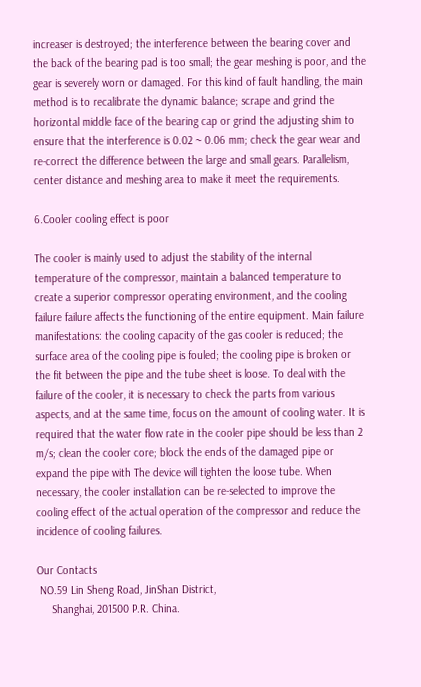increaser is destroyed; the interference between the bearing cover and the back of the bearing pad is too small; the gear meshing is poor, and the gear is severely worn or damaged. For this kind of fault handling, the main method is to recalibrate the dynamic balance; scrape and grind the horizontal middle face of the bearing cap or grind the adjusting shim to ensure that the interference is 0.02 ~ 0.06 mm; check the gear wear and re-correct the difference between the large and small gears. Parallelism, center distance and meshing area to make it meet the requirements.

6.Cooler cooling effect is poor

The cooler is mainly used to adjust the stability of the internal temperature of the compressor, maintain a balanced temperature to create a superior compressor operating environment, and the cooling failure failure affects the functioning of the entire equipment. Main failure manifestations: the cooling capacity of the gas cooler is reduced; the surface area of the cooling pipe is fouled; the cooling pipe is broken or the fit between the pipe and the tube sheet is loose. To deal with the failure of the cooler, it is necessary to check the parts from various aspects, and at the same time, focus on the amount of cooling water. It is required that the water flow rate in the cooler pipe should be less than 2 m/s; clean the cooler core; block the ends of the damaged pipe or expand the pipe with The device will tighten the loose tube. When necessary, the cooler installation can be re-selected to improve the cooling effect of the actual operation of the compressor and reduce the incidence of cooling failures.

Our Contacts
 NO.59 Lin Sheng Road, JinShan District,
     Shanghai, 201500 P.R. China.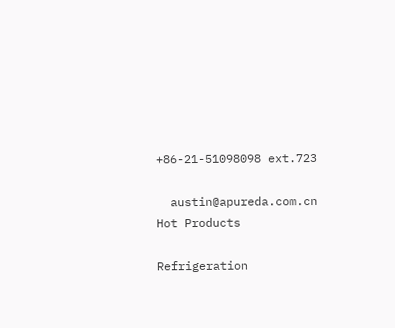+86-21-51098098 ext.723

  austin@apureda.com.cn
Hot Products

Refrigeration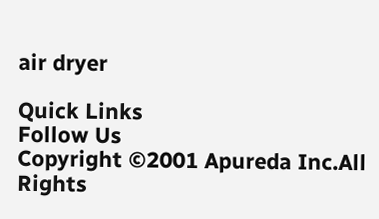air dryer

Quick Links
Follow Us
Copyright ©2001 Apureda Inc.All Rights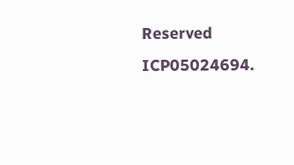Reserved ICP05024694.